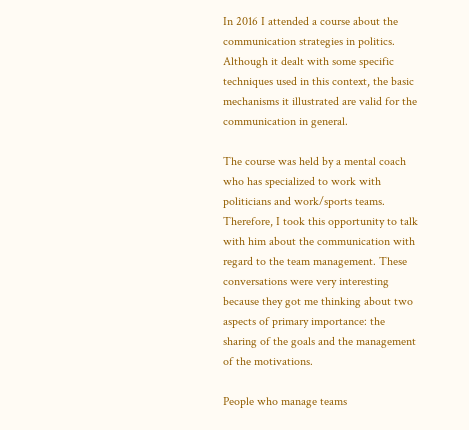In 2016 I attended a course about the communication strategies in politics. Although it dealt with some specific techniques used in this context, the basic mechanisms it illustrated are valid for the communication in general.

The course was held by a mental coach who has specialized to work with politicians and work/sports teams. Therefore, I took this opportunity to talk with him about the communication with regard to the team management. These conversations were very interesting because they got me thinking about two aspects of primary importance: the sharing of the goals and the management of the motivations.

People who manage teams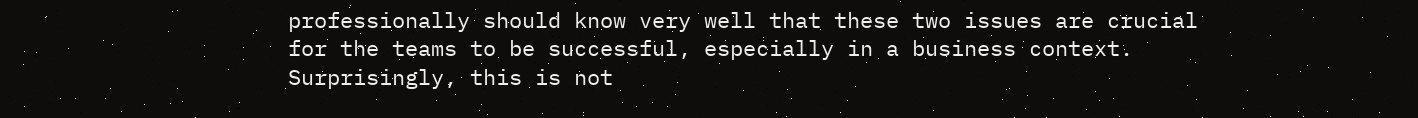professionally should know very well that these two issues are crucial for the teams to be successful, especially in a business context. Surprisingly, this is not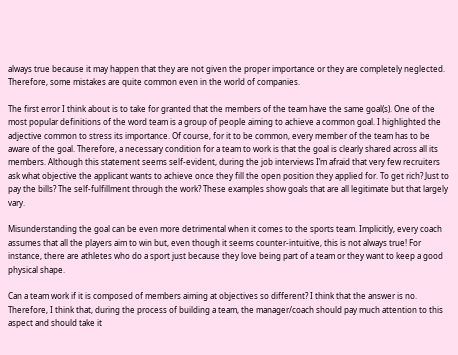always true because it may happen that they are not given the proper importance or they are completely neglected. Therefore, some mistakes are quite common even in the world of companies.

The first error I think about is to take for granted that the members of the team have the same goal(s). One of the most popular definitions of the word team is a group of people aiming to achieve a common goal. I highlighted the adjective common to stress its importance. Of course, for it to be common, every member of the team has to be aware of the goal. Therefore, a necessary condition for a team to work is that the goal is clearly shared across all its members. Although this statement seems self-evident, during the job interviews I’m afraid that very few recruiters ask what objective the applicant wants to achieve once they fill the open position they applied for. To get rich? Just to pay the bills? The self-fulfillment through the work? These examples show goals that are all legitimate but that largely vary.

Misunderstanding the goal can be even more detrimental when it comes to the sports team. Implicitly, every coach assumes that all the players aim to win but, even though it seems counter-intuitive, this is not always true! For instance, there are athletes who do a sport just because they love being part of a team or they want to keep a good physical shape.

Can a team work if it is composed of members aiming at objectives so different? I think that the answer is no. Therefore, I think that, during the process of building a team, the manager/coach should pay much attention to this aspect and should take it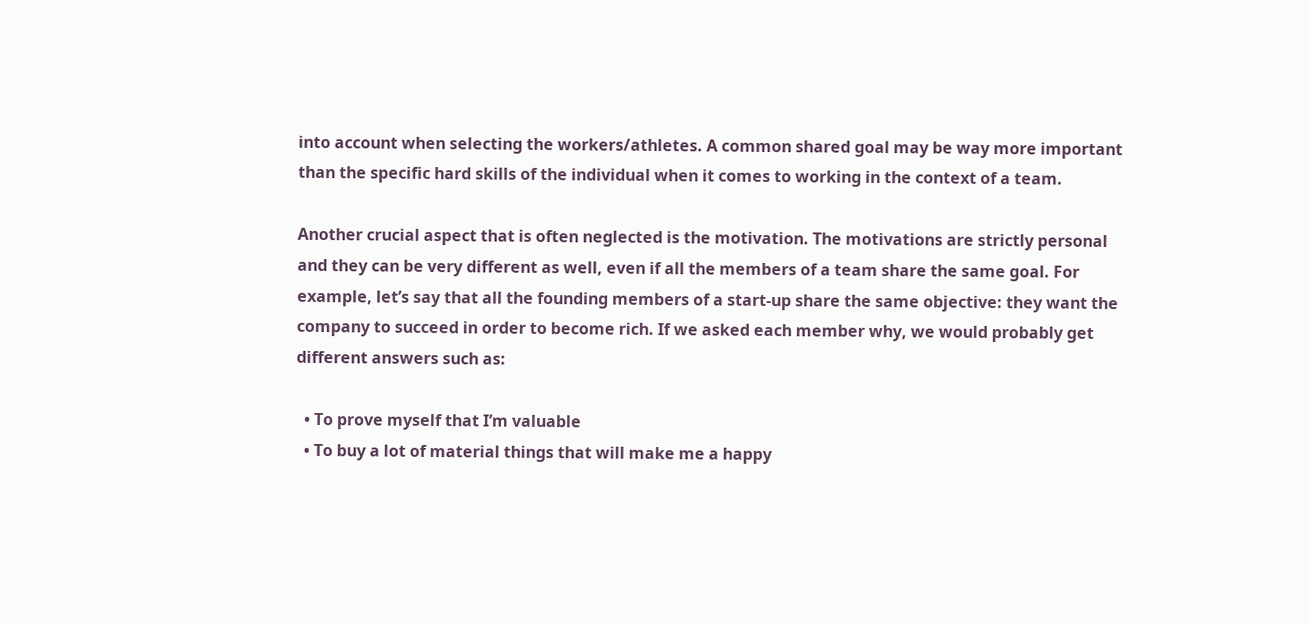into account when selecting the workers/athletes. A common shared goal may be way more important than the specific hard skills of the individual when it comes to working in the context of a team.

Another crucial aspect that is often neglected is the motivation. The motivations are strictly personal and they can be very different as well, even if all the members of a team share the same goal. For example, let’s say that all the founding members of a start-up share the same objective: they want the company to succeed in order to become rich. If we asked each member why, we would probably get different answers such as:

  • To prove myself that I’m valuable
  • To buy a lot of material things that will make me a happy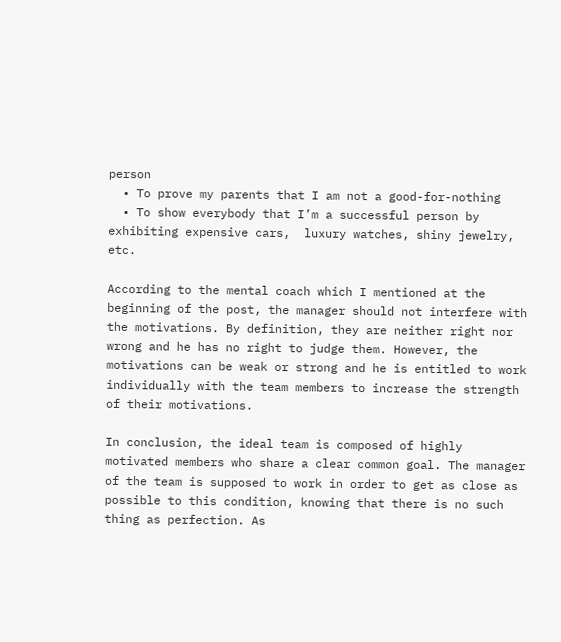person
  • To prove my parents that I am not a good-for-nothing
  • To show everybody that I’m a successful person by exhibiting expensive cars,  luxury watches, shiny jewelry, etc.

According to the mental coach which I mentioned at the beginning of the post, the manager should not interfere with the motivations. By definition, they are neither right nor wrong and he has no right to judge them. However, the motivations can be weak or strong and he is entitled to work individually with the team members to increase the strength of their motivations.

In conclusion, the ideal team is composed of highly motivated members who share a clear common goal. The manager of the team is supposed to work in order to get as close as possible to this condition, knowing that there is no such thing as perfection. As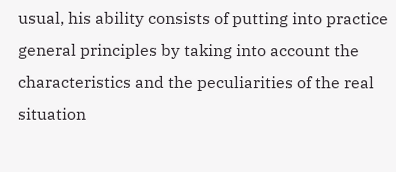usual, his ability consists of putting into practice general principles by taking into account the characteristics and the peculiarities of the real situation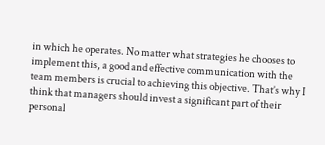in which he operates. No matter what strategies he chooses to implement this, a good and effective communication with the team members is crucial to achieving this objective. That’s why I think that managers should invest a significant part of their personal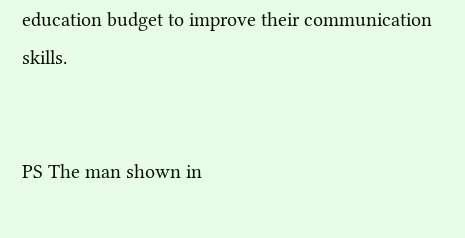education budget to improve their communication skills.


PS The man shown in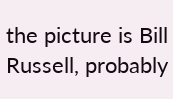the picture is Bill Russell, probably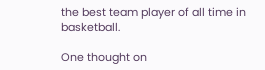the best team player of all time in basketball.

One thought on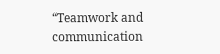“Teamwork and communication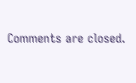Comments are closed.